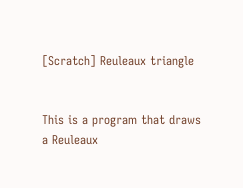[Scratch] Reuleaux triangle


This is a program that draws a Reuleaux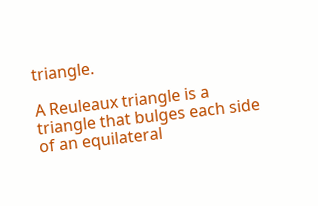triangle.

A Reuleaux triangle is a triangle that bulges each side of an equilateral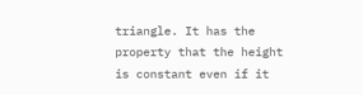triangle. It has the property that the height is constant even if it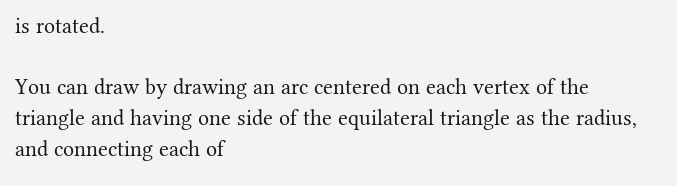is rotated.

You can draw by drawing an arc centered on each vertex of the triangle and having one side of the equilateral triangle as the radius, and connecting each of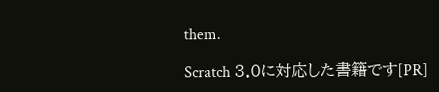them.

Scratch 3.0に対応した書籍です[PR]